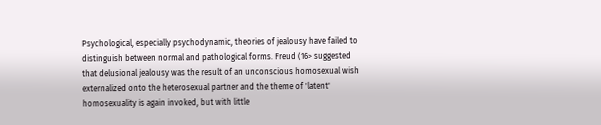Psychological, especially psychodynamic, theories of jealousy have failed to distinguish between normal and pathological forms. Freud (16> suggested that delusional jealousy was the result of an unconscious homosexual wish externalized onto the heterosexual partner and the theme of 'latent' homosexuality is again invoked, but with little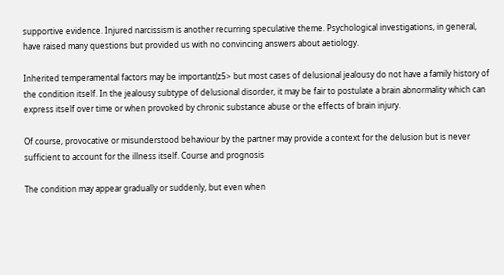supportive evidence. Injured narcissism is another recurring speculative theme. Psychological investigations, in general, have raised many questions but provided us with no convincing answers about aetiology.

Inherited temperamental factors may be important(z5> but most cases of delusional jealousy do not have a family history of the condition itself. In the jealousy subtype of delusional disorder, it may be fair to postulate a brain abnormality which can express itself over time or when provoked by chronic substance abuse or the effects of brain injury.

Of course, provocative or misunderstood behaviour by the partner may provide a context for the delusion but is never sufficient to account for the illness itself. Course and prognosis

The condition may appear gradually or suddenly, but even when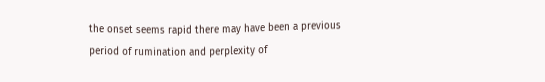the onset seems rapid there may have been a previous period of rumination and perplexity of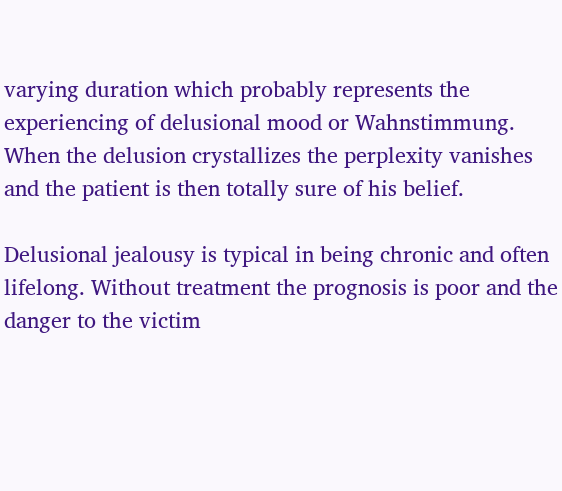varying duration which probably represents the experiencing of delusional mood or Wahnstimmung. When the delusion crystallizes the perplexity vanishes and the patient is then totally sure of his belief.

Delusional jealousy is typical in being chronic and often lifelong. Without treatment the prognosis is poor and the danger to the victim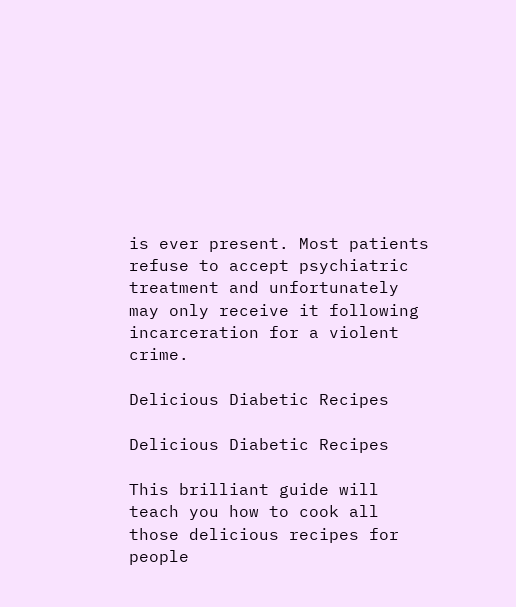is ever present. Most patients refuse to accept psychiatric treatment and unfortunately may only receive it following incarceration for a violent crime.

Delicious Diabetic Recipes

Delicious Diabetic Recipes

This brilliant guide will teach you how to cook all those delicious recipes for people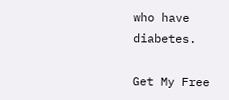who have diabetes.

Get My Free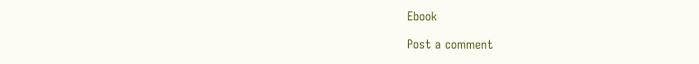Ebook

Post a comment